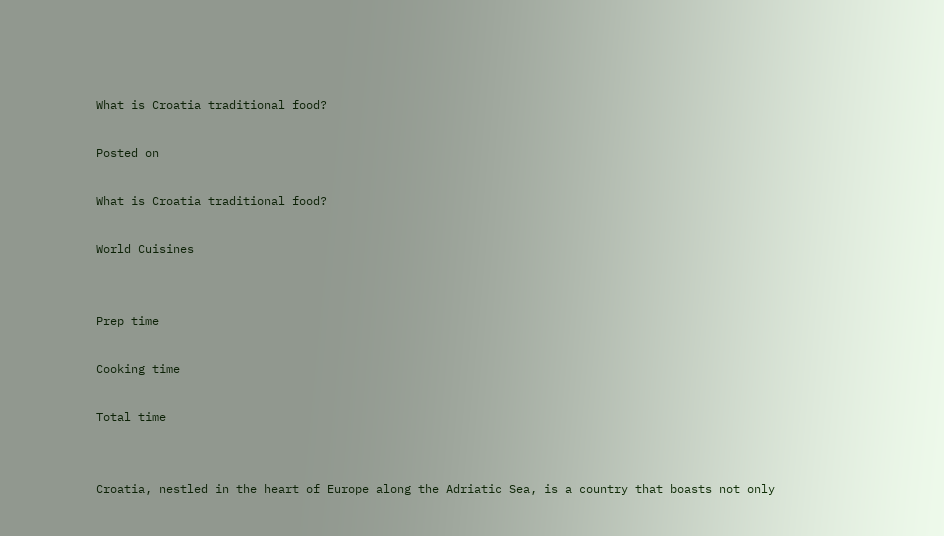What is Croatia traditional food?

Posted on

What is Croatia traditional food?

World Cuisines


Prep time

Cooking time

Total time


Croatia, nestled in the heart of Europe along the Adriatic Sea, is a country that boasts not only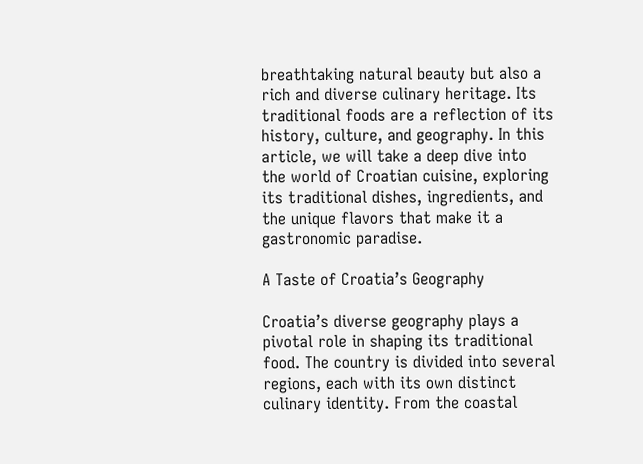breathtaking natural beauty but also a rich and diverse culinary heritage. Its traditional foods are a reflection of its history, culture, and geography. In this article, we will take a deep dive into the world of Croatian cuisine, exploring its traditional dishes, ingredients, and the unique flavors that make it a gastronomic paradise.

A Taste of Croatia’s Geography

Croatia’s diverse geography plays a pivotal role in shaping its traditional food. The country is divided into several regions, each with its own distinct culinary identity. From the coastal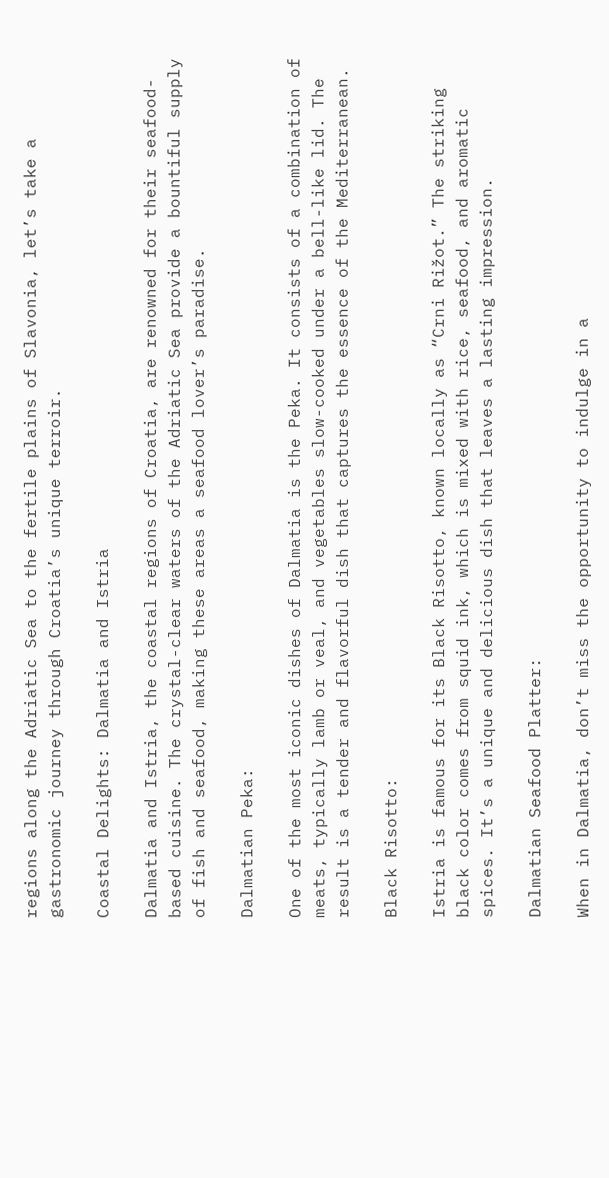regions along the Adriatic Sea to the fertile plains of Slavonia, let’s take a gastronomic journey through Croatia’s unique terroir.

Coastal Delights: Dalmatia and Istria

Dalmatia and Istria, the coastal regions of Croatia, are renowned for their seafood-based cuisine. The crystal-clear waters of the Adriatic Sea provide a bountiful supply of fish and seafood, making these areas a seafood lover’s paradise.

Dalmatian Peka:

One of the most iconic dishes of Dalmatia is the Peka. It consists of a combination of meats, typically lamb or veal, and vegetables slow-cooked under a bell-like lid. The result is a tender and flavorful dish that captures the essence of the Mediterranean.

Black Risotto:

Istria is famous for its Black Risotto, known locally as “Crni Rižot.” The striking black color comes from squid ink, which is mixed with rice, seafood, and aromatic spices. It’s a unique and delicious dish that leaves a lasting impression.

Dalmatian Seafood Platter:

When in Dalmatia, don’t miss the opportunity to indulge in a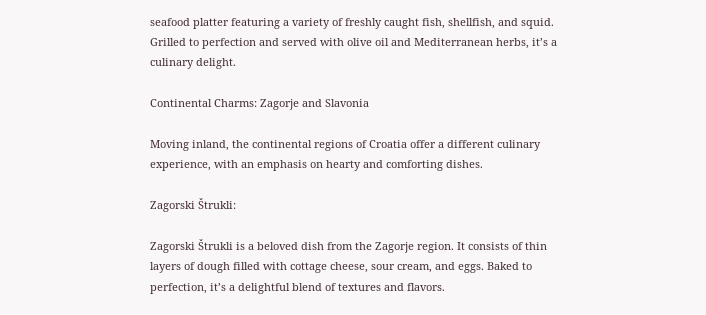seafood platter featuring a variety of freshly caught fish, shellfish, and squid. Grilled to perfection and served with olive oil and Mediterranean herbs, it’s a culinary delight.

Continental Charms: Zagorje and Slavonia

Moving inland, the continental regions of Croatia offer a different culinary experience, with an emphasis on hearty and comforting dishes.

Zagorski Štrukli:

Zagorski Štrukli is a beloved dish from the Zagorje region. It consists of thin layers of dough filled with cottage cheese, sour cream, and eggs. Baked to perfection, it’s a delightful blend of textures and flavors.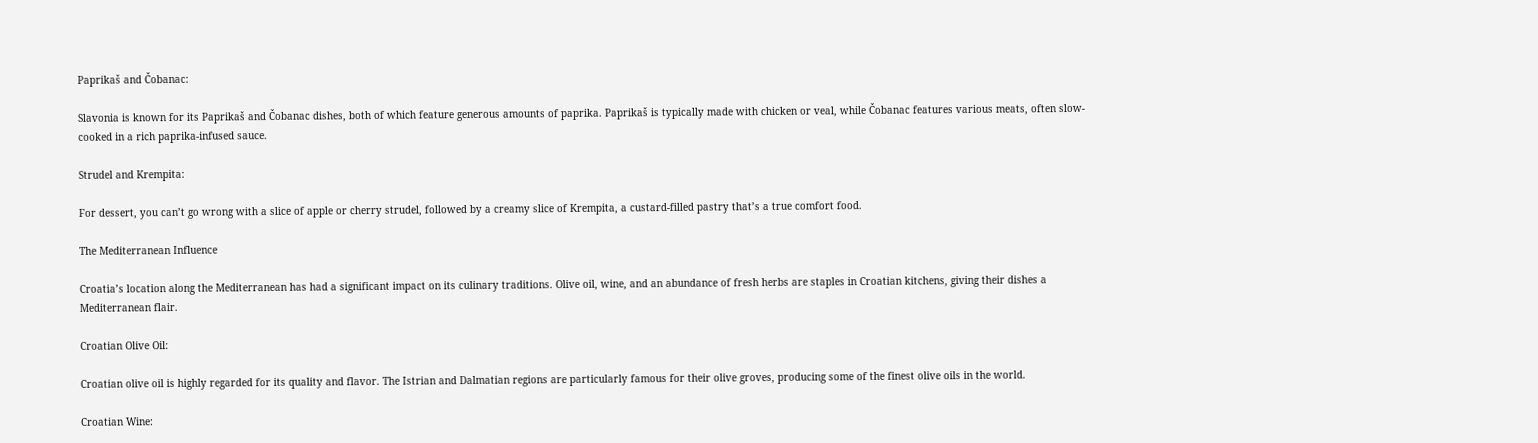Paprikaš and Čobanac:

Slavonia is known for its Paprikaš and Čobanac dishes, both of which feature generous amounts of paprika. Paprikaš is typically made with chicken or veal, while Čobanac features various meats, often slow-cooked in a rich paprika-infused sauce.

Strudel and Krempita:

For dessert, you can’t go wrong with a slice of apple or cherry strudel, followed by a creamy slice of Krempita, a custard-filled pastry that’s a true comfort food.

The Mediterranean Influence

Croatia’s location along the Mediterranean has had a significant impact on its culinary traditions. Olive oil, wine, and an abundance of fresh herbs are staples in Croatian kitchens, giving their dishes a Mediterranean flair.

Croatian Olive Oil:

Croatian olive oil is highly regarded for its quality and flavor. The Istrian and Dalmatian regions are particularly famous for their olive groves, producing some of the finest olive oils in the world.

Croatian Wine: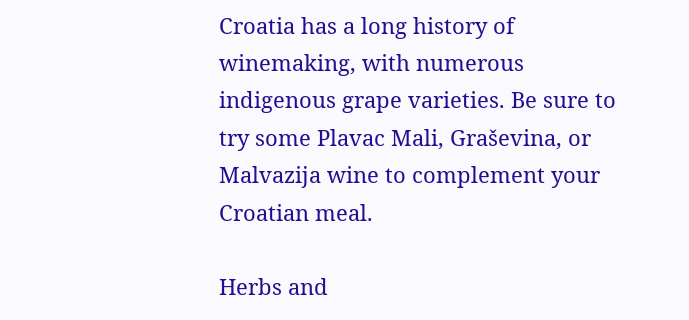Croatia has a long history of winemaking, with numerous indigenous grape varieties. Be sure to try some Plavac Mali, Graševina, or Malvazija wine to complement your Croatian meal.

Herbs and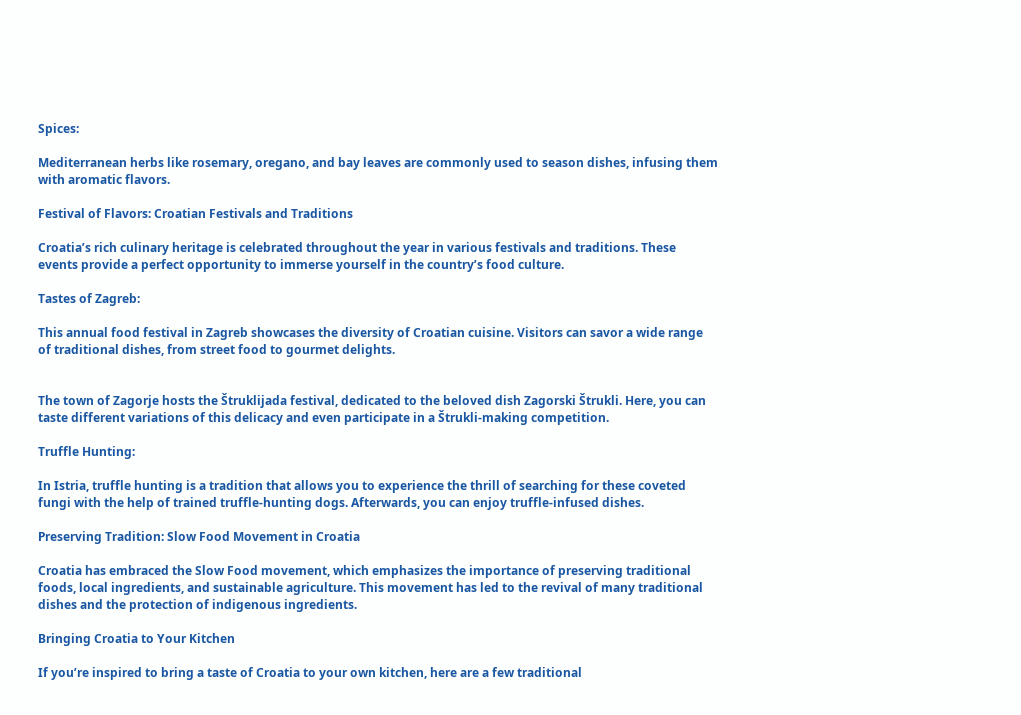Spices:

Mediterranean herbs like rosemary, oregano, and bay leaves are commonly used to season dishes, infusing them with aromatic flavors.

Festival of Flavors: Croatian Festivals and Traditions

Croatia’s rich culinary heritage is celebrated throughout the year in various festivals and traditions. These events provide a perfect opportunity to immerse yourself in the country’s food culture.

Tastes of Zagreb:

This annual food festival in Zagreb showcases the diversity of Croatian cuisine. Visitors can savor a wide range of traditional dishes, from street food to gourmet delights.


The town of Zagorje hosts the Štruklijada festival, dedicated to the beloved dish Zagorski Štrukli. Here, you can taste different variations of this delicacy and even participate in a Štrukli-making competition.

Truffle Hunting:

In Istria, truffle hunting is a tradition that allows you to experience the thrill of searching for these coveted fungi with the help of trained truffle-hunting dogs. Afterwards, you can enjoy truffle-infused dishes.

Preserving Tradition: Slow Food Movement in Croatia

Croatia has embraced the Slow Food movement, which emphasizes the importance of preserving traditional foods, local ingredients, and sustainable agriculture. This movement has led to the revival of many traditional dishes and the protection of indigenous ingredients.

Bringing Croatia to Your Kitchen

If you’re inspired to bring a taste of Croatia to your own kitchen, here are a few traditional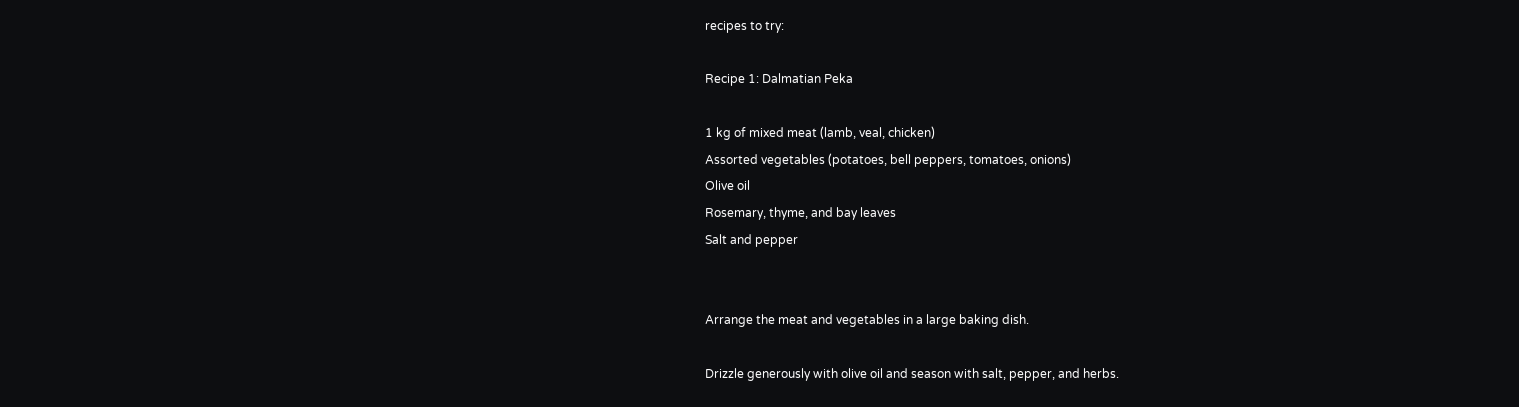recipes to try:

Recipe 1: Dalmatian Peka

1 kg of mixed meat (lamb, veal, chicken)
Assorted vegetables (potatoes, bell peppers, tomatoes, onions)
Olive oil
Rosemary, thyme, and bay leaves
Salt and pepper


Arrange the meat and vegetables in a large baking dish.

Drizzle generously with olive oil and season with salt, pepper, and herbs.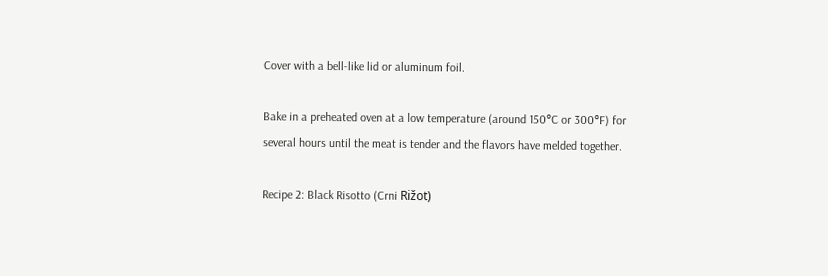Cover with a bell-like lid or aluminum foil.

Bake in a preheated oven at a low temperature (around 150°C or 300°F) for several hours until the meat is tender and the flavors have melded together.

Recipe 2: Black Risotto (Crni Rižot)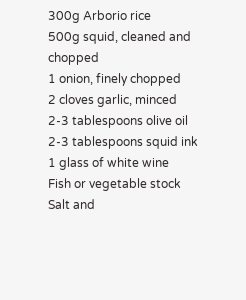300g Arborio rice
500g squid, cleaned and chopped
1 onion, finely chopped
2 cloves garlic, minced
2-3 tablespoons olive oil
2-3 tablespoons squid ink
1 glass of white wine
Fish or vegetable stock
Salt and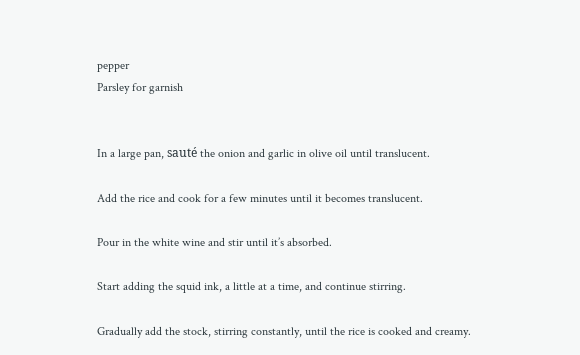pepper
Parsley for garnish


In a large pan, sauté the onion and garlic in olive oil until translucent.

Add the rice and cook for a few minutes until it becomes translucent.

Pour in the white wine and stir until it’s absorbed.

Start adding the squid ink, a little at a time, and continue stirring.

Gradually add the stock, stirring constantly, until the rice is cooked and creamy.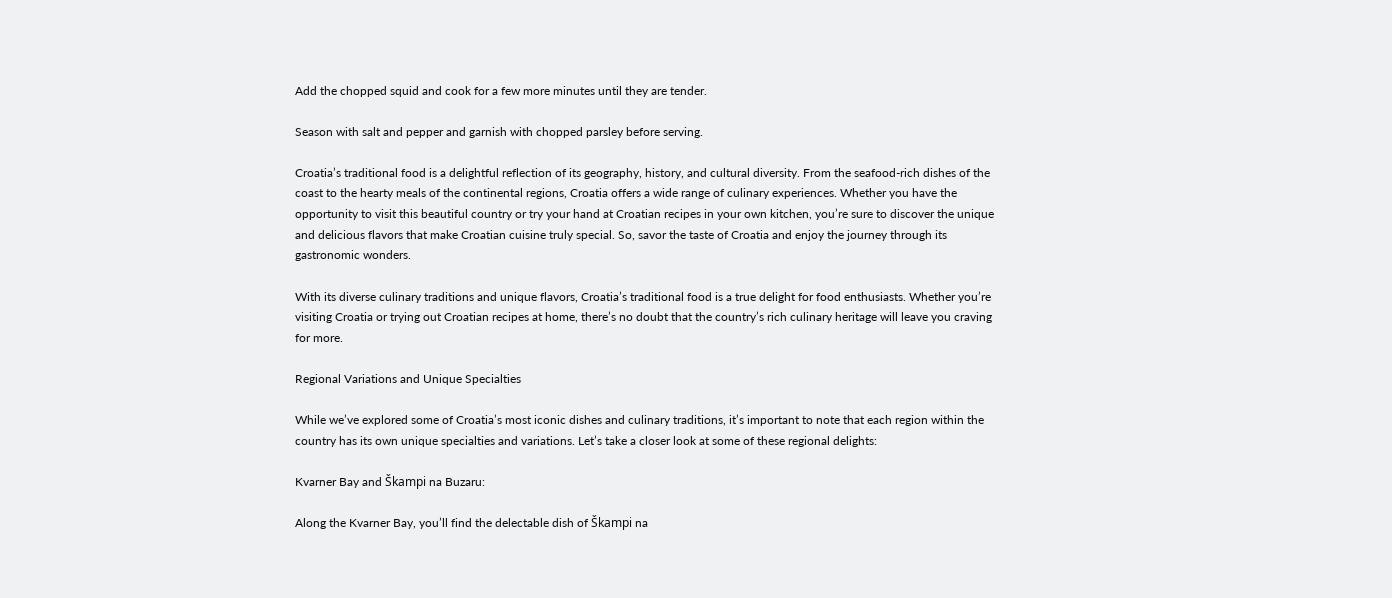Add the chopped squid and cook for a few more minutes until they are tender.

Season with salt and pepper and garnish with chopped parsley before serving.

Croatia’s traditional food is a delightful reflection of its geography, history, and cultural diversity. From the seafood-rich dishes of the coast to the hearty meals of the continental regions, Croatia offers a wide range of culinary experiences. Whether you have the opportunity to visit this beautiful country or try your hand at Croatian recipes in your own kitchen, you’re sure to discover the unique and delicious flavors that make Croatian cuisine truly special. So, savor the taste of Croatia and enjoy the journey through its gastronomic wonders.

With its diverse culinary traditions and unique flavors, Croatia’s traditional food is a true delight for food enthusiasts. Whether you’re visiting Croatia or trying out Croatian recipes at home, there’s no doubt that the country’s rich culinary heritage will leave you craving for more.

Regional Variations and Unique Specialties

While we’ve explored some of Croatia’s most iconic dishes and culinary traditions, it’s important to note that each region within the country has its own unique specialties and variations. Let’s take a closer look at some of these regional delights:

Kvarner Bay and Škampi na Buzaru:

Along the Kvarner Bay, you’ll find the delectable dish of Škampi na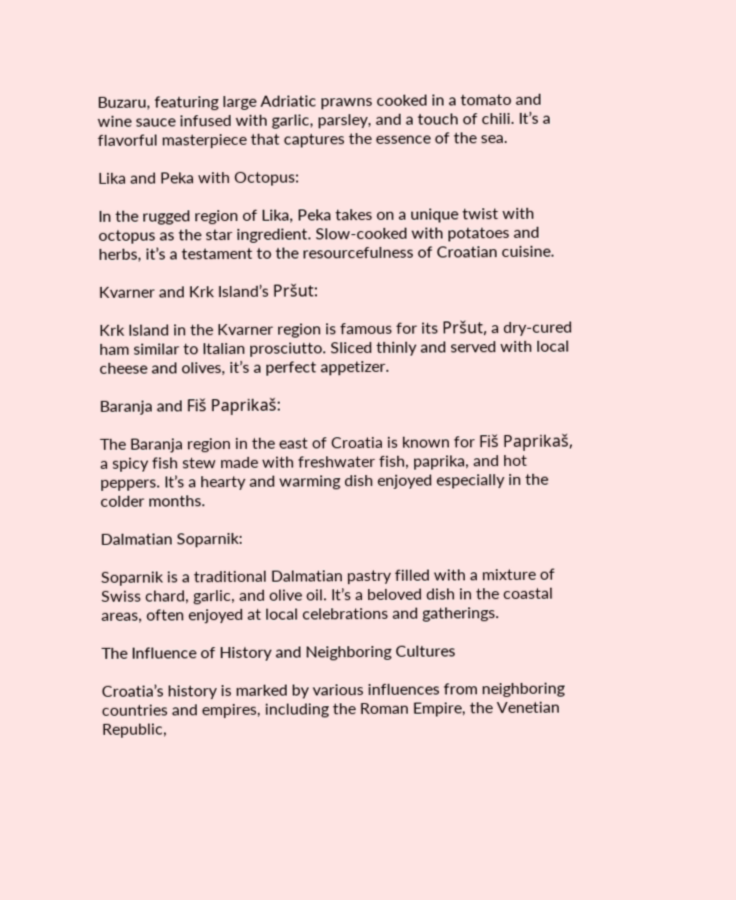Buzaru, featuring large Adriatic prawns cooked in a tomato and wine sauce infused with garlic, parsley, and a touch of chili. It’s a flavorful masterpiece that captures the essence of the sea.

Lika and Peka with Octopus:

In the rugged region of Lika, Peka takes on a unique twist with octopus as the star ingredient. Slow-cooked with potatoes and herbs, it’s a testament to the resourcefulness of Croatian cuisine.

Kvarner and Krk Island’s Pršut:

Krk Island in the Kvarner region is famous for its Pršut, a dry-cured ham similar to Italian prosciutto. Sliced thinly and served with local cheese and olives, it’s a perfect appetizer.

Baranja and Fiš Paprikaš:

The Baranja region in the east of Croatia is known for Fiš Paprikaš, a spicy fish stew made with freshwater fish, paprika, and hot peppers. It’s a hearty and warming dish enjoyed especially in the colder months.

Dalmatian Soparnik:

Soparnik is a traditional Dalmatian pastry filled with a mixture of Swiss chard, garlic, and olive oil. It’s a beloved dish in the coastal areas, often enjoyed at local celebrations and gatherings.

The Influence of History and Neighboring Cultures

Croatia’s history is marked by various influences from neighboring countries and empires, including the Roman Empire, the Venetian Republic,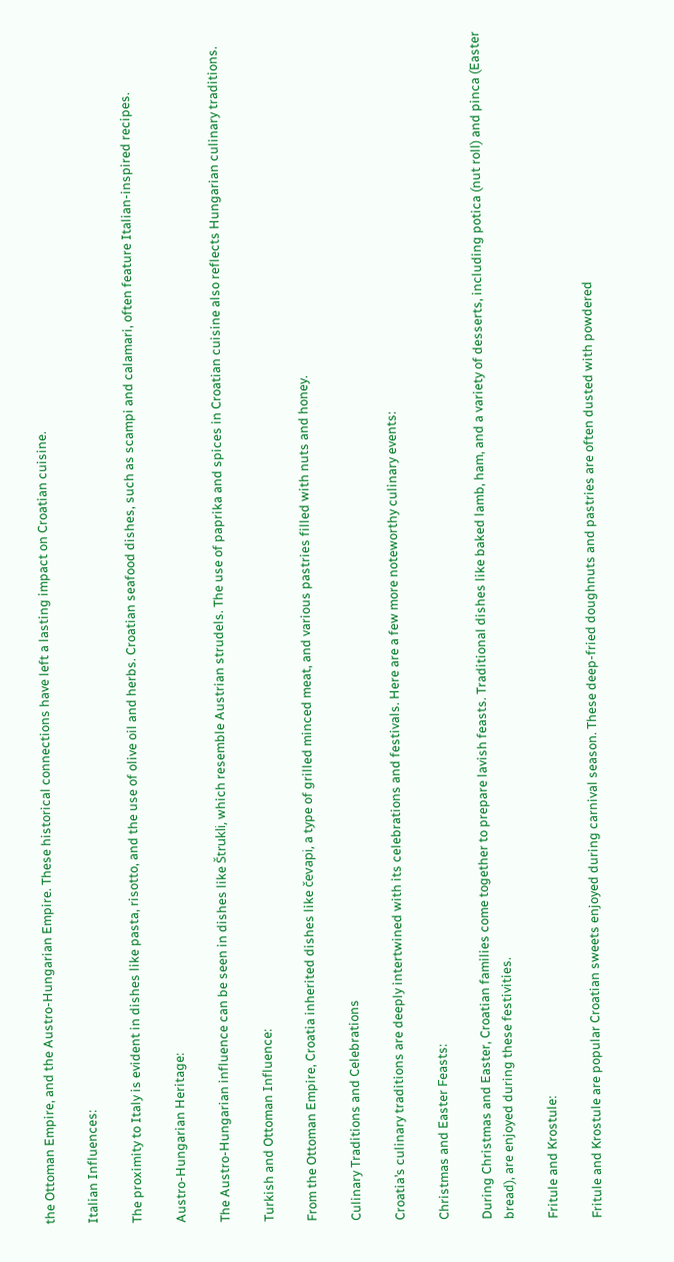the Ottoman Empire, and the Austro-Hungarian Empire. These historical connections have left a lasting impact on Croatian cuisine.

Italian Influences:

The proximity to Italy is evident in dishes like pasta, risotto, and the use of olive oil and herbs. Croatian seafood dishes, such as scampi and calamari, often feature Italian-inspired recipes.

Austro-Hungarian Heritage:

The Austro-Hungarian influence can be seen in dishes like Štrukli, which resemble Austrian strudels. The use of paprika and spices in Croatian cuisine also reflects Hungarian culinary traditions.

Turkish and Ottoman Influence:

From the Ottoman Empire, Croatia inherited dishes like čevapi, a type of grilled minced meat, and various pastries filled with nuts and honey.

Culinary Traditions and Celebrations

Croatia’s culinary traditions are deeply intertwined with its celebrations and festivals. Here are a few more noteworthy culinary events:

Christmas and Easter Feasts:

During Christmas and Easter, Croatian families come together to prepare lavish feasts. Traditional dishes like baked lamb, ham, and a variety of desserts, including potica (nut roll) and pinca (Easter bread), are enjoyed during these festivities.

Fritule and Krostule:

Fritule and Krostule are popular Croatian sweets enjoyed during carnival season. These deep-fried doughnuts and pastries are often dusted with powdered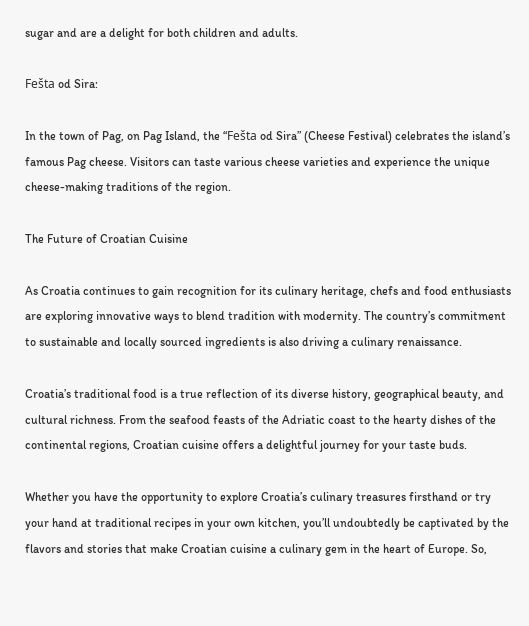sugar and are a delight for both children and adults.

Fešta od Sira:

In the town of Pag, on Pag Island, the “Fešta od Sira” (Cheese Festival) celebrates the island’s famous Pag cheese. Visitors can taste various cheese varieties and experience the unique cheese-making traditions of the region.

The Future of Croatian Cuisine

As Croatia continues to gain recognition for its culinary heritage, chefs and food enthusiasts are exploring innovative ways to blend tradition with modernity. The country’s commitment to sustainable and locally sourced ingredients is also driving a culinary renaissance.

Croatia’s traditional food is a true reflection of its diverse history, geographical beauty, and cultural richness. From the seafood feasts of the Adriatic coast to the hearty dishes of the continental regions, Croatian cuisine offers a delightful journey for your taste buds.

Whether you have the opportunity to explore Croatia’s culinary treasures firsthand or try your hand at traditional recipes in your own kitchen, you’ll undoubtedly be captivated by the flavors and stories that make Croatian cuisine a culinary gem in the heart of Europe. So,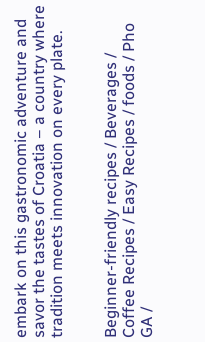embark on this gastronomic adventure and savor the tastes of Croatia – a country where tradition meets innovation on every plate.


Beginner-friendly recipes / Beverages / Coffee Recipes / Easy Recipes / foods / Pho GA /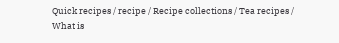Quick recipes / recipe / Recipe collections / Tea recipes / What is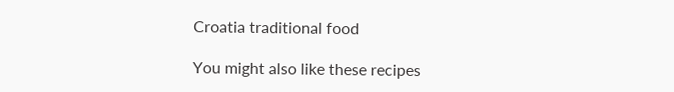Croatia traditional food

You might also like these recipes